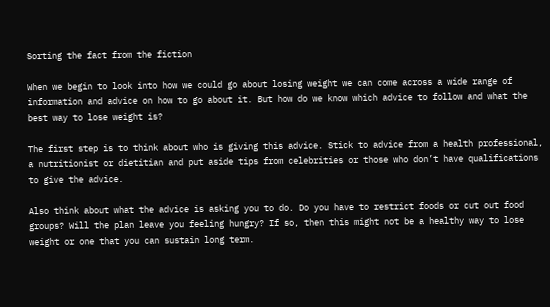Sorting the fact from the fiction

When we begin to look into how we could go about losing weight we can come across a wide range of information and advice on how to go about it. But how do we know which advice to follow and what the best way to lose weight is?

The first step is to think about who is giving this advice. Stick to advice from a health professional, a nutritionist or dietitian and put aside tips from celebrities or those who don’t have qualifications to give the advice.

Also think about what the advice is asking you to do. Do you have to restrict foods or cut out food groups? Will the plan leave you feeling hungry? If so, then this might not be a healthy way to lose weight or one that you can sustain long term.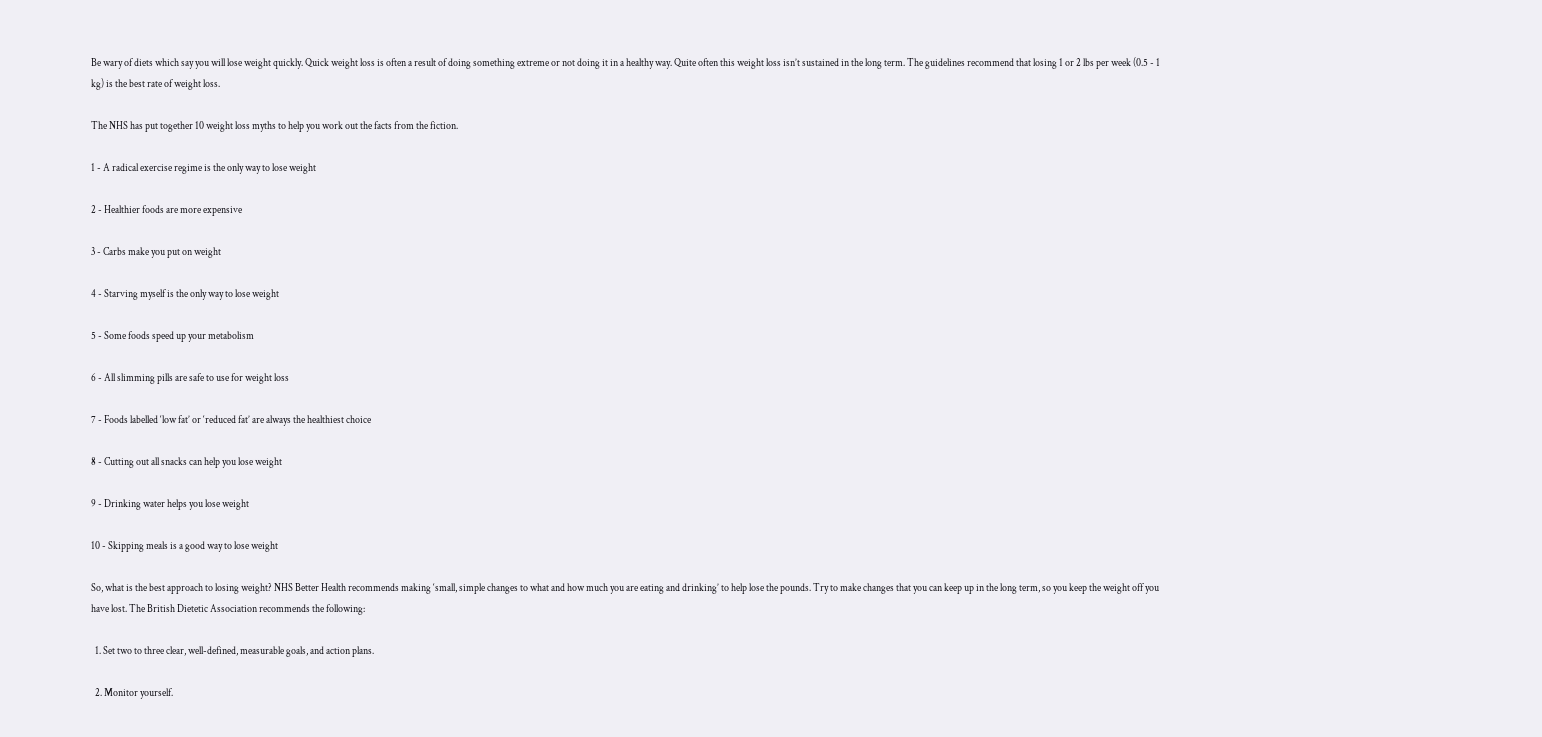Be wary of diets which say you will lose weight quickly. Quick weight loss is often a result of doing something extreme or not doing it in a healthy way. Quite often this weight loss isn’t sustained in the long term. The guidelines recommend that losing 1 or 2 lbs per week (0.5 - 1 kg) is the best rate of weight loss.

The NHS has put together 10 weight loss myths to help you work out the facts from the fiction.

1 - A radical exercise regime is the only way to lose weight

2 - Healthier foods are more expensive

3 - Carbs make you put on weight

4 - Starving myself is the only way to lose weight

5 - Some foods speed up your metabolism

6 - All slimming pills are safe to use for weight loss

7 - Foods labelled ‘low fat’ or ‘reduced fat’ are always the healthiest choice

8 - Cutting out all snacks can help you lose weight

9 - Drinking water helps you lose weight

10 - Skipping meals is a good way to lose weight

So, what is the best approach to losing weight? NHS Better Health recommends making ‘small, simple changes to what and how much you are eating and drinking’ to help lose the pounds. Try to make changes that you can keep up in the long term, so you keep the weight off you have lost. The British Dietetic Association recommends the following:

  1. Set two to three clear, well-defined, measurable goals, and action plans.

  2. Monitor yourself.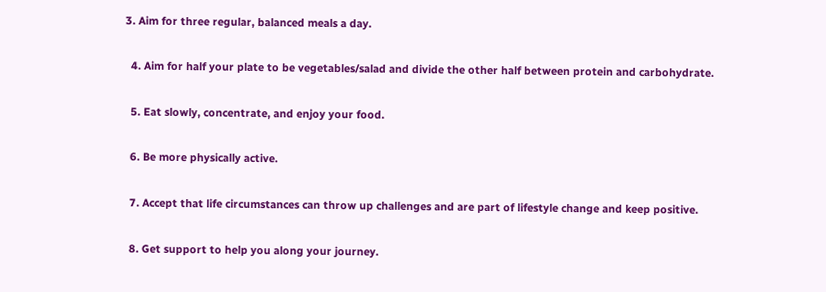3. Aim for three regular, balanced meals a day.

  4. Aim for half your plate to be vegetables/salad and divide the other half between protein and carbohydrate.

  5. Eat slowly, concentrate, and enjoy your food.

  6. Be more physically active.

  7. Accept that life circumstances can throw up challenges and are part of lifestyle change and keep positive.

  8. Get support to help you along your journey.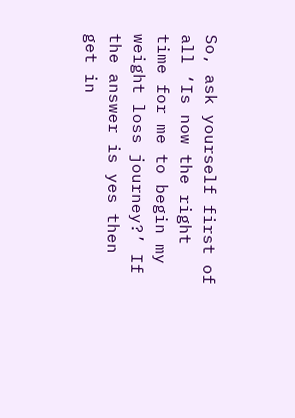So, ask yourself first of all ‘Is now the right time for me to begin my weight loss journey?’ If the answer is yes then get in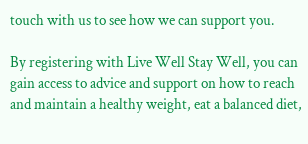touch with us to see how we can support you.

By registering with Live Well Stay Well, you can gain access to advice and support on how to reach and maintain a healthy weight, eat a balanced diet,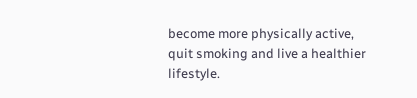become more physically active, quit smoking and live a healthier lifestyle.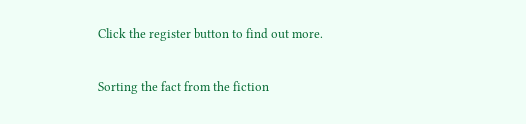Click the register button to find out more.

Sorting the fact from the fiction